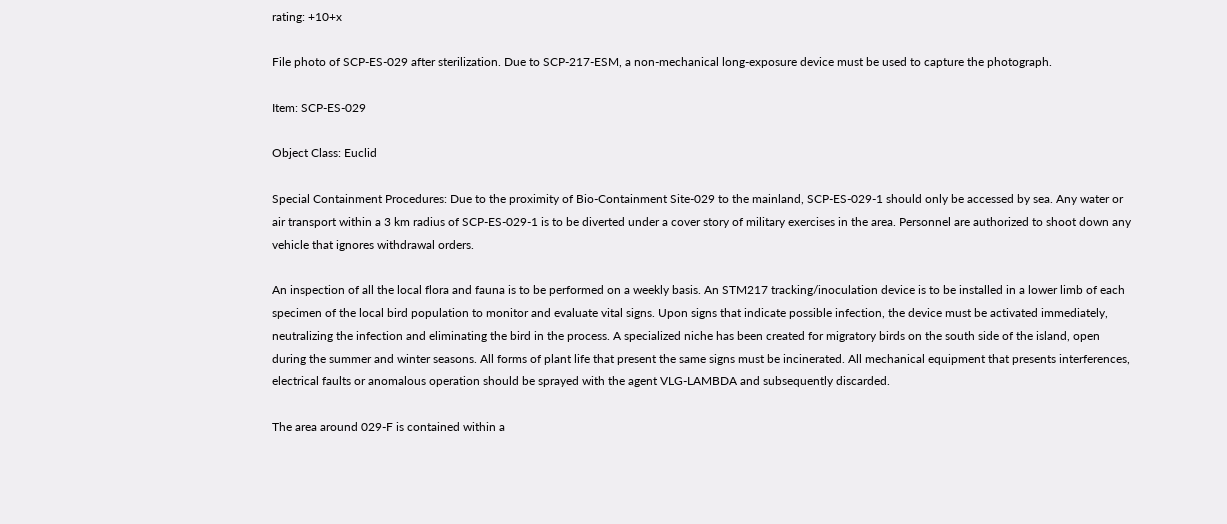rating: +10+x

File photo of SCP-ES-029 after sterilization. Due to SCP-217-ESM, a non-mechanical long-exposure device must be used to capture the photograph.

Item: SCP-ES-029

Object Class: Euclid

Special Containment Procedures: Due to the proximity of Bio-Containment Site-029 to the mainland, SCP-ES-029-1 should only be accessed by sea. Any water or air transport within a 3 km radius of SCP-ES-029-1 is to be diverted under a cover story of military exercises in the area. Personnel are authorized to shoot down any vehicle that ignores withdrawal orders.

An inspection of all the local flora and fauna is to be performed on a weekly basis. An STM217 tracking/inoculation device is to be installed in a lower limb of each specimen of the local bird population to monitor and evaluate vital signs. Upon signs that indicate possible infection, the device must be activated immediately, neutralizing the infection and eliminating the bird in the process. A specialized niche has been created for migratory birds on the south side of the island, open during the summer and winter seasons. All forms of plant life that present the same signs must be incinerated. All mechanical equipment that presents interferences, electrical faults or anomalous operation should be sprayed with the agent VLG-LAMBDA and subsequently discarded.

The area around 029-F is contained within a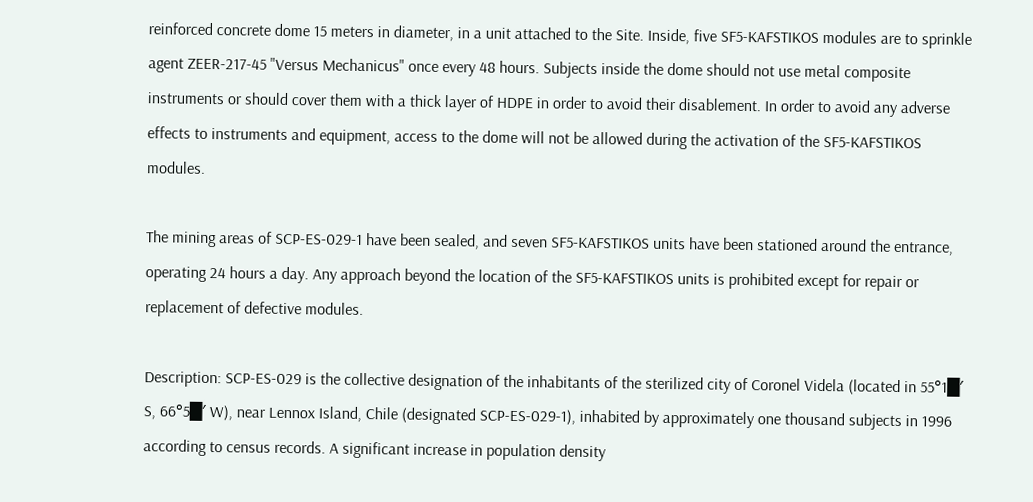reinforced concrete dome 15 meters in diameter, in a unit attached to the Site. Inside, five SF5-KAFSTIKOS modules are to sprinkle agent ZEER-217-45 "Versus Mechanicus" once every 48 hours. Subjects inside the dome should not use metal composite instruments or should cover them with a thick layer of HDPE in order to avoid their disablement. In order to avoid any adverse effects to instruments and equipment, access to the dome will not be allowed during the activation of the SF5-KAFSTIKOS modules.

The mining areas of SCP-ES-029-1 have been sealed, and seven SF5-KAFSTIKOS units have been stationed around the entrance, operating 24 hours a day. Any approach beyond the location of the SF5-KAFSTIKOS units is prohibited except for repair or replacement of defective modules.

Description: SCP-ES-029 is the collective designation of the inhabitants of the sterilized city of Coronel Videla (located in 55°1█′ S, 66°5█′ W), near Lennox Island, Chile (designated SCP-ES-029-1), inhabited by approximately one thousand subjects in 1996 according to census records. A significant increase in population density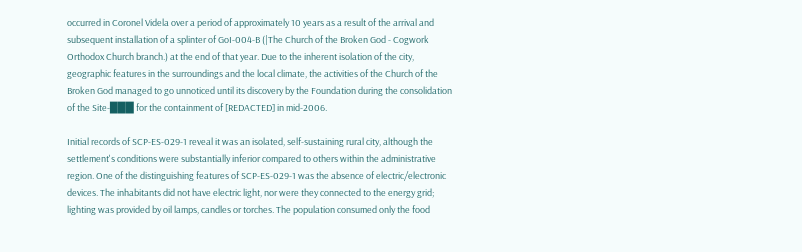occurred in Coronel Videla over a period of approximately 10 years as a result of the arrival and subsequent installation of a splinter of GoI-004-B (|The Church of the Broken God - Cogwork Orthodox Church branch.) at the end of that year. Due to the inherent isolation of the city, geographic features in the surroundings and the local climate, the activities of the Church of the Broken God managed to go unnoticed until its discovery by the Foundation during the consolidation of the Site-███ for the containment of [REDACTED] in mid-2006.

Initial records of SCP-ES-029-1 reveal it was an isolated, self-sustaining rural city, although the settlement's conditions were substantially inferior compared to others within the administrative region. One of the distinguishing features of SCP-ES-029-1 was the absence of electric/electronic devices. The inhabitants did not have electric light, nor were they connected to the energy grid; lighting was provided by oil lamps, candles or torches. The population consumed only the food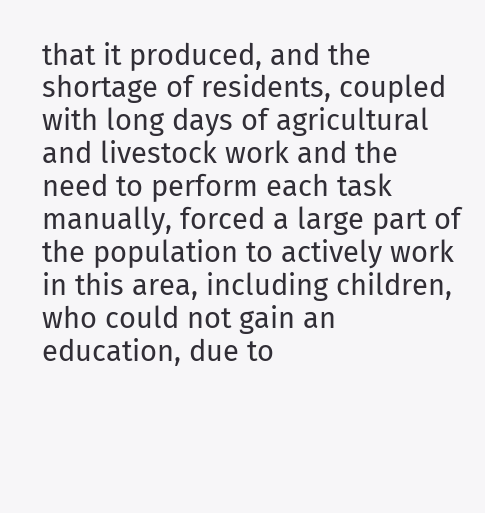that it produced, and the shortage of residents, coupled with long days of agricultural and livestock work and the need to perform each task manually, forced a large part of the population to actively work in this area, including children, who could not gain an education, due to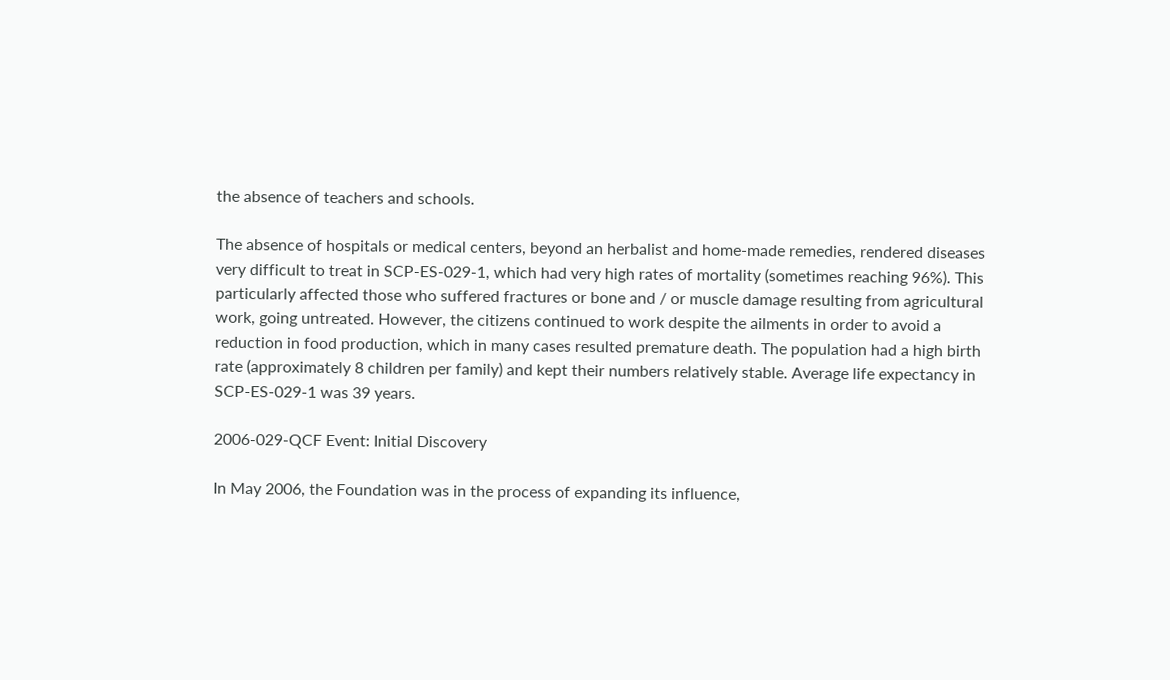the absence of teachers and schools.

The absence of hospitals or medical centers, beyond an herbalist and home-made remedies, rendered diseases very difficult to treat in SCP-ES-029-1, which had very high rates of mortality (sometimes reaching 96%). This particularly affected those who suffered fractures or bone and / or muscle damage resulting from agricultural work, going untreated. However, the citizens continued to work despite the ailments in order to avoid a reduction in food production, which in many cases resulted premature death. The population had a high birth rate (approximately 8 children per family) and kept their numbers relatively stable. Average life expectancy in SCP-ES-029-1 was 39 years.

2006-029-QCF Event: Initial Discovery

In May 2006, the Foundation was in the process of expanding its influence,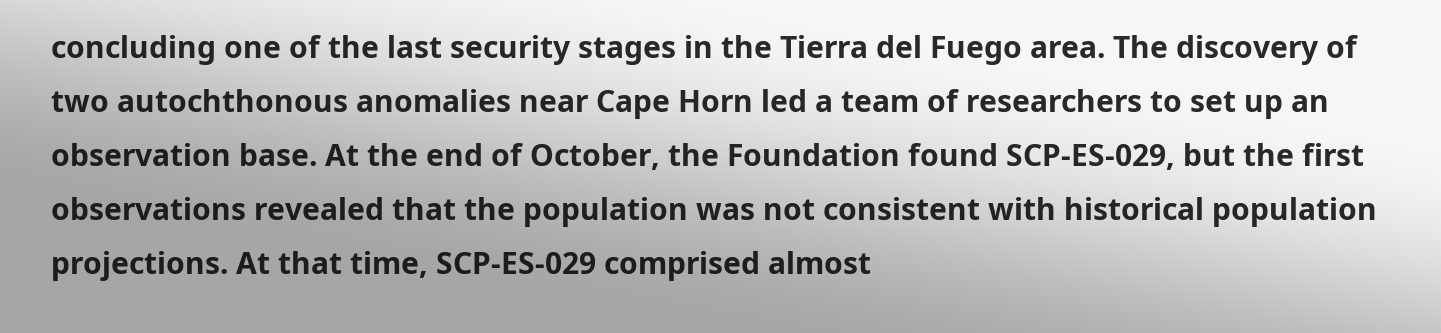concluding one of the last security stages in the Tierra del Fuego area. The discovery of two autochthonous anomalies near Cape Horn led a team of researchers to set up an observation base. At the end of October, the Foundation found SCP-ES-029, but the first observations revealed that the population was not consistent with historical population projections. At that time, SCP-ES-029 comprised almost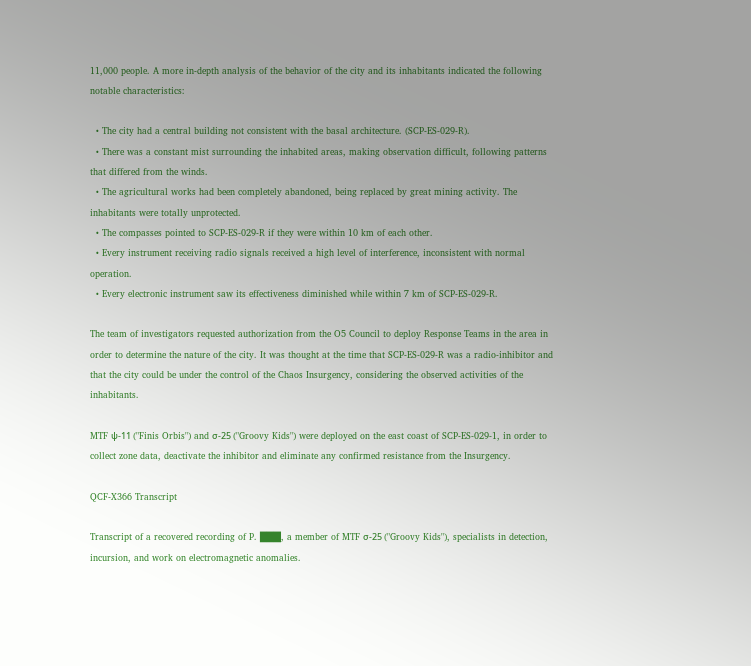11,000 people. A more in-depth analysis of the behavior of the city and its inhabitants indicated the following notable characteristics:

  • The city had a central building not consistent with the basal architecture. (SCP-ES-029-R).
  • There was a constant mist surrounding the inhabited areas, making observation difficult, following patterns that differed from the winds.
  • The agricultural works had been completely abandoned, being replaced by great mining activity. The inhabitants were totally unprotected.
  • The compasses pointed to SCP-ES-029-R if they were within 10 km of each other.
  • Every instrument receiving radio signals received a high level of interference, inconsistent with normal operation.
  • Every electronic instrument saw its effectiveness diminished while within 7 km of SCP-ES-029-R.

The team of investigators requested authorization from the O5 Council to deploy Response Teams in the area in order to determine the nature of the city. It was thought at the time that SCP-ES-029-R was a radio-inhibitor and that the city could be under the control of the Chaos Insurgency, considering the observed activities of the inhabitants.

MTF ψ-11 ("Finis Orbis") and σ-25 ("Groovy Kids") were deployed on the east coast of SCP-ES-029-1, in order to collect zone data, deactivate the inhibitor and eliminate any confirmed resistance from the Insurgency.

QCF-X366 Transcript

Transcript of a recovered recording of P. ███, a member of MTF σ-25 ("Groovy Kids"), specialists in detection, incursion, and work on electromagnetic anomalies.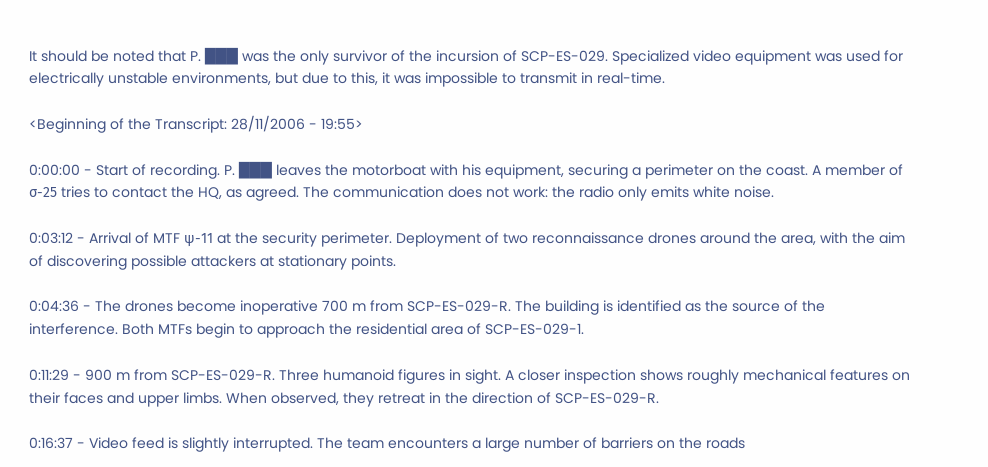It should be noted that P. ███ was the only survivor of the incursion of SCP-ES-029. Specialized video equipment was used for electrically unstable environments, but due to this, it was impossible to transmit in real-time.

<Beginning of the Transcript: 28/11/2006 - 19:55>

0:00:00 - Start of recording. P. ███ leaves the motorboat with his equipment, securing a perimeter on the coast. A member of σ-25 tries to contact the HQ, as agreed. The communication does not work: the radio only emits white noise.

0:03:12 - Arrival of MTF ψ-11 at the security perimeter. Deployment of two reconnaissance drones around the area, with the aim of discovering possible attackers at stationary points.

0:04:36 - The drones become inoperative 700 m from SCP-ES-029-R. The building is identified as the source of the interference. Both MTFs begin to approach the residential area of SCP-ES-029-1.

0:11:29 - 900 m from SCP-ES-029-R. Three humanoid figures in sight. A closer inspection shows roughly mechanical features on their faces and upper limbs. When observed, they retreat in the direction of SCP-ES-029-R.

0:16:37 - Video feed is slightly interrupted. The team encounters a large number of barriers on the roads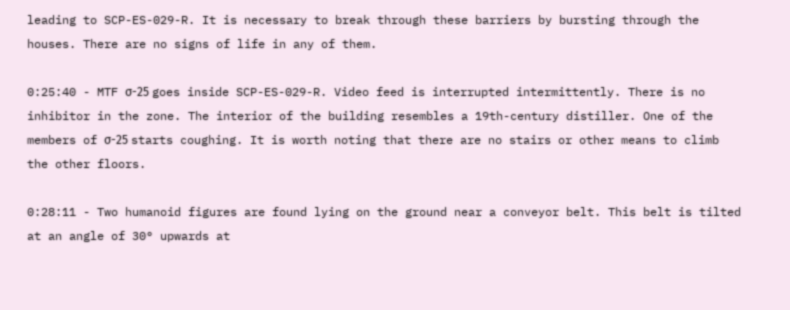leading to SCP-ES-029-R. It is necessary to break through these barriers by bursting through the houses. There are no signs of life in any of them.

0:25:40 - MTF σ-25 goes inside SCP-ES-029-R. Video feed is interrupted intermittently. There is no inhibitor in the zone. The interior of the building resembles a 19th-century distiller. One of the members of σ-25 starts coughing. It is worth noting that there are no stairs or other means to climb the other floors.

0:28:11 - Two humanoid figures are found lying on the ground near a conveyor belt. This belt is tilted at an angle of 30° upwards at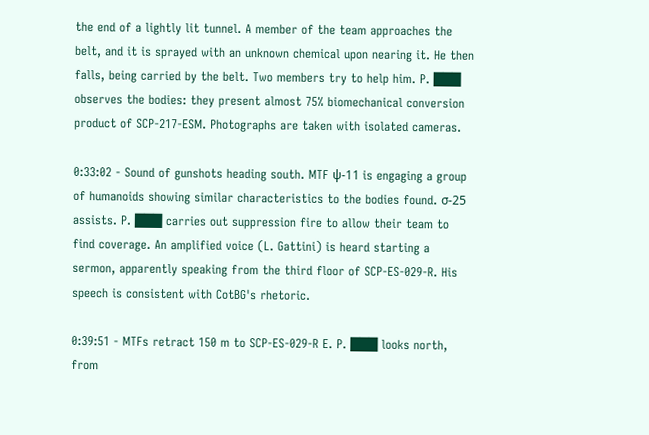the end of a lightly lit tunnel. A member of the team approaches the belt, and it is sprayed with an unknown chemical upon nearing it. He then falls, being carried by the belt. Two members try to help him. P. ███ observes the bodies: they present almost 75% biomechanical conversion product of SCP-217-ESM. Photographs are taken with isolated cameras.

0:33:02 - Sound of gunshots heading south. MTF ψ-11 is engaging a group of humanoids showing similar characteristics to the bodies found. σ-25 assists. P. ███ carries out suppression fire to allow their team to find coverage. An amplified voice (L. Gattini) is heard starting a sermon, apparently speaking from the third floor of SCP-ES-029-R. His speech is consistent with CotBG's rhetoric.

0:39:51 - MTFs retract 150 m to SCP-ES-029-R E. P. ███ looks north, from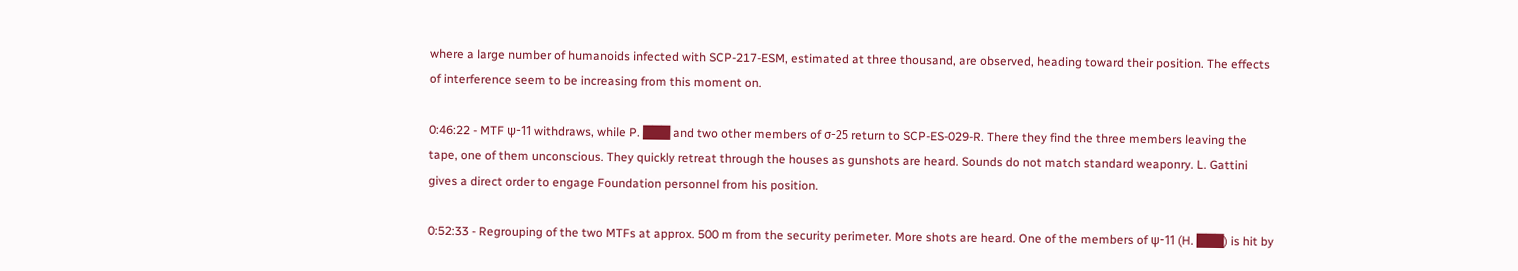where a large number of humanoids infected with SCP-217-ESM, estimated at three thousand, are observed, heading toward their position. The effects of interference seem to be increasing from this moment on.

0:46:22 - MTF ψ-11 withdraws, while P. ███ and two other members of σ-25 return to SCP-ES-029-R. There they find the three members leaving the tape, one of them unconscious. They quickly retreat through the houses as gunshots are heard. Sounds do not match standard weaponry. L. Gattini gives a direct order to engage Foundation personnel from his position.

0:52:33 - Regrouping of the two MTFs at approx. 500 m from the security perimeter. More shots are heard. One of the members of ψ-11 (H. ███) is hit by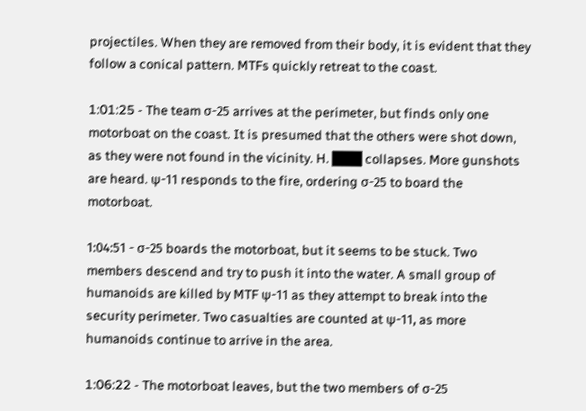projectiles. When they are removed from their body, it is evident that they follow a conical pattern. MTFs quickly retreat to the coast.

1:01:25 - The team σ-25 arrives at the perimeter, but finds only one motorboat on the coast. It is presumed that the others were shot down, as they were not found in the vicinity. H. ███ collapses. More gunshots are heard. ψ-11 responds to the fire, ordering σ-25 to board the motorboat.

1:04:51 - σ-25 boards the motorboat, but it seems to be stuck. Two members descend and try to push it into the water. A small group of humanoids are killed by MTF ψ-11 as they attempt to break into the security perimeter. Two casualties are counted at ψ-11, as more humanoids continue to arrive in the area.

1:06:22 - The motorboat leaves, but the two members of σ-25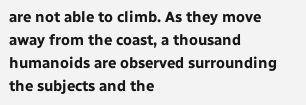are not able to climb. As they move away from the coast, a thousand humanoids are observed surrounding the subjects and the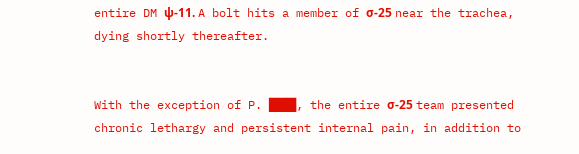entire DM ψ-11. A bolt hits a member of σ-25 near the trachea, dying shortly thereafter.


With the exception of P. ███, the entire σ-25 team presented chronic lethargy and persistent internal pain, in addition to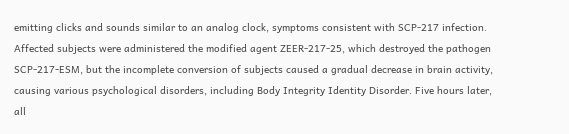emitting clicks and sounds similar to an analog clock, symptoms consistent with SCP-217 infection. Affected subjects were administered the modified agent ZEER-217-25, which destroyed the pathogen SCP-217-ESM, but the incomplete conversion of subjects caused a gradual decrease in brain activity, causing various psychological disorders, including Body Integrity Identity Disorder. Five hours later, all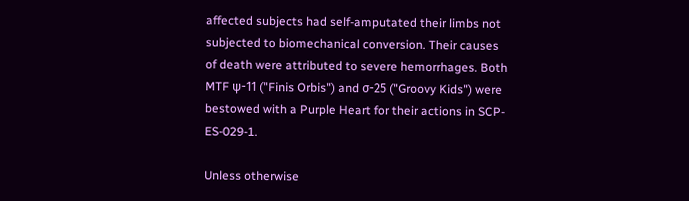affected subjects had self-amputated their limbs not subjected to biomechanical conversion. Their causes of death were attributed to severe hemorrhages. Both MTF ψ-11 ("Finis Orbis") and σ-25 ("Groovy Kids") were bestowed with a Purple Heart for their actions in SCP-ES-029-1.

Unless otherwise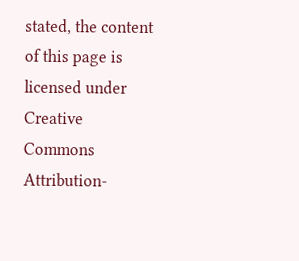stated, the content of this page is licensed under Creative Commons Attribution-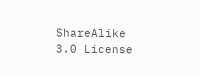ShareAlike 3.0 License